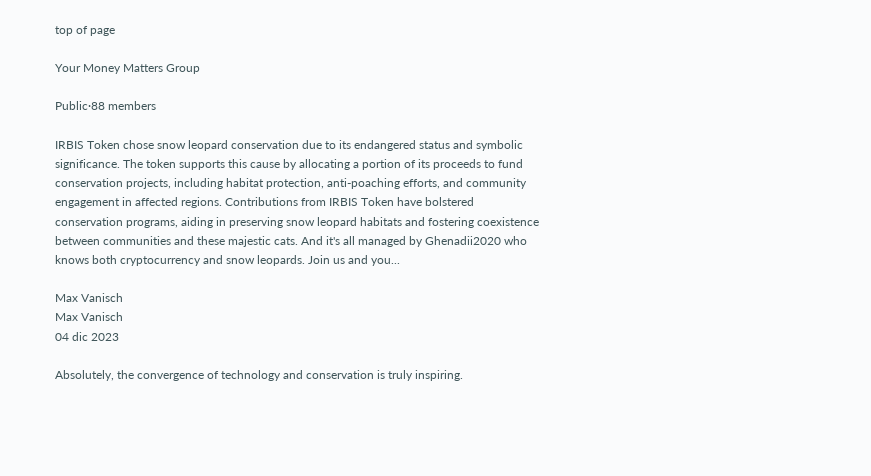top of page

Your Money Matters Group

Public·88 members

IRBIS Token chose snow leopard conservation due to its endangered status and symbolic significance. The token supports this cause by allocating a portion of its proceeds to fund conservation projects, including habitat protection, anti-poaching efforts, and community engagement in affected regions. Contributions from IRBIS Token have bolstered conservation programs, aiding in preserving snow leopard habitats and fostering coexistence between communities and these majestic cats. And it's all managed by Ghenadii2020 who knows both cryptocurrency and snow leopards. Join us and you...

Max Vanisch
Max Vanisch
04 dic 2023

Absolutely, the convergence of technology and conservation is truly inspiring.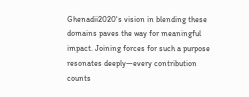Ghenadii2020's vision in blending these domains paves the way for meaningful impact. Joining forces for such a purpose resonates deeply—every contribution counts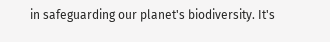in safeguarding our planet's biodiversity. It's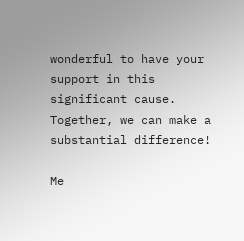wonderful to have your support in this significant cause. Together, we can make a substantial difference!

Me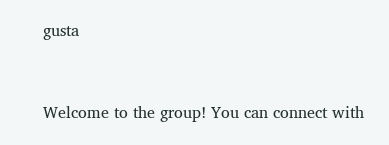gusta


Welcome to the group! You can connect with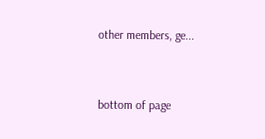other members, ge...


bottom of page